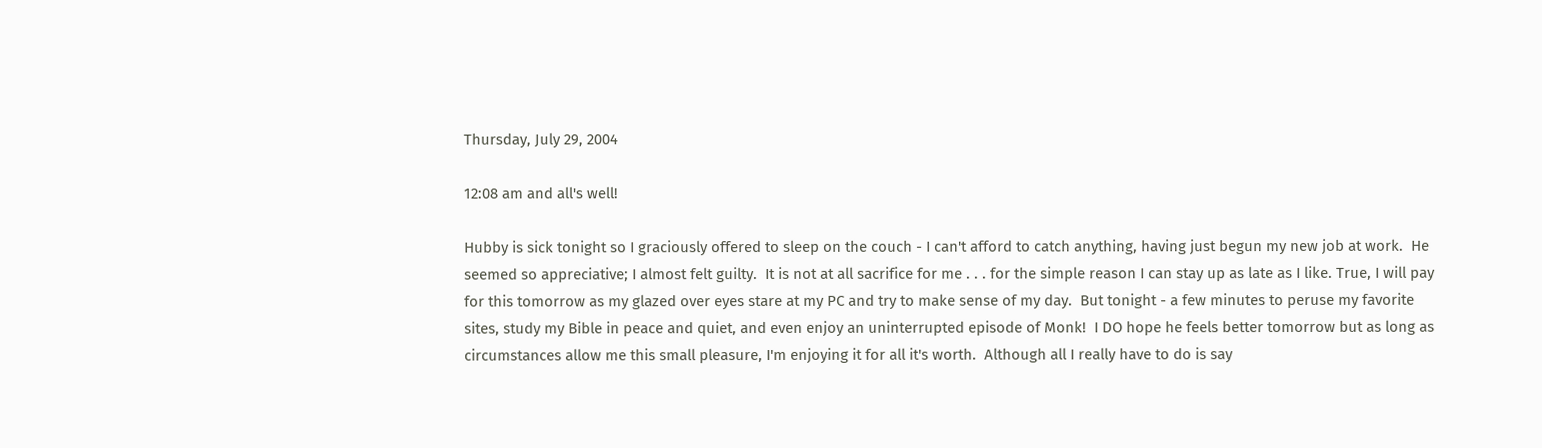Thursday, July 29, 2004

12:08 am and all's well!

Hubby is sick tonight so I graciously offered to sleep on the couch - I can't afford to catch anything, having just begun my new job at work.  He seemed so appreciative; I almost felt guilty.  It is not at all sacrifice for me . . . for the simple reason I can stay up as late as I like. True, I will pay for this tomorrow as my glazed over eyes stare at my PC and try to make sense of my day.  But tonight - a few minutes to peruse my favorite sites, study my Bible in peace and quiet, and even enjoy an uninterrupted episode of Monk!  I DO hope he feels better tomorrow but as long as circumstances allow me this small pleasure, I'm enjoying it for all it's worth.  Although all I really have to do is say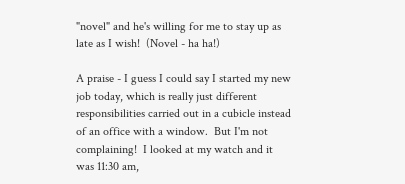"novel" and he's willing for me to stay up as late as I wish!  (Novel - ha ha!)

A praise - I guess I could say I started my new job today, which is really just different responsibilities carried out in a cubicle instead of an office with a window.  But I'm not complaining!  I looked at my watch and it was 11:30 am,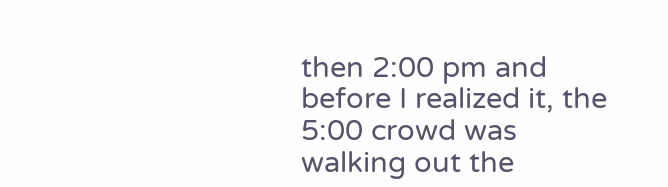then 2:00 pm and before I realized it, the 5:00 crowd was walking out the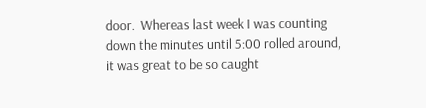door.  Whereas last week I was counting down the minutes until 5:00 rolled around, it was great to be so caught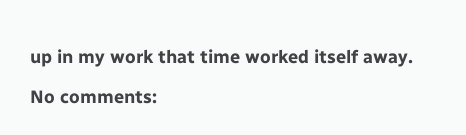up in my work that time worked itself away.

No comments: